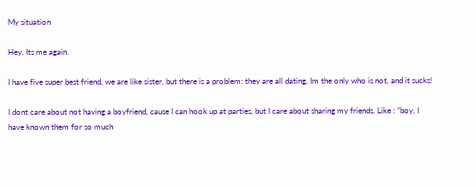My situation

Hey, Its me again.

I have five super best friend, we are like sister, but there is a problem: they are all dating, Im the only who is not, and it sucks!

I dont care about not having a boyfriend, cause I can hook up at parties, but I care about sharing my friends. Like : ”boy, I have known them for so much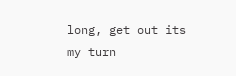long, get out its my turn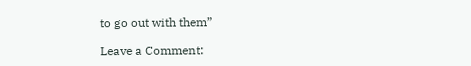to go out with them”

Leave a Comment: